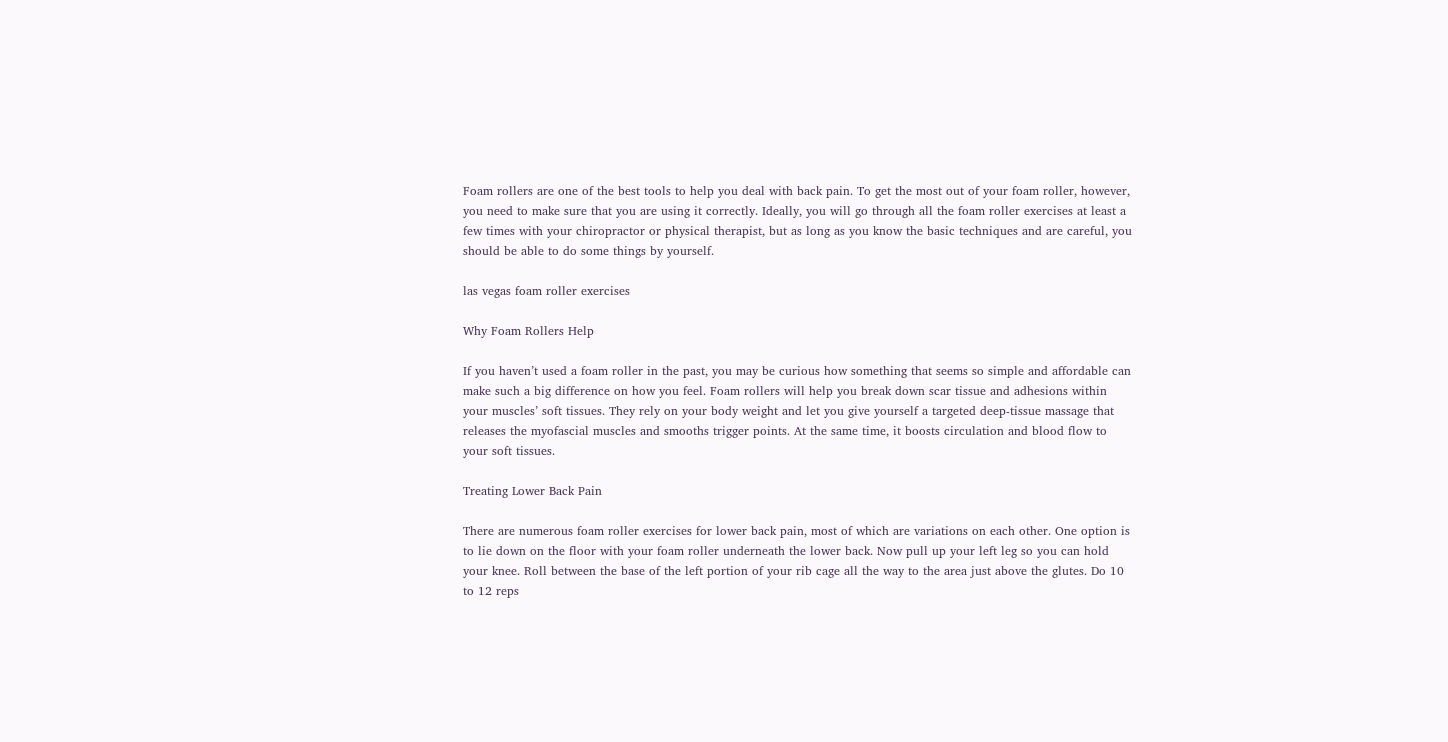Foam rollers are one of the best tools to help you deal with back pain. To get the most out of your foam roller, however, you need to make sure that you are using it correctly. Ideally, you will go through all the foam roller exercises at least a few times with your chiropractor or physical therapist, but as long as you know the basic techniques and are careful, you should be able to do some things by yourself.

las vegas foam roller exercises

Why Foam Rollers Help

If you haven’t used a foam roller in the past, you may be curious how something that seems so simple and affordable can make such a big difference on how you feel. Foam rollers will help you break down scar tissue and adhesions within your muscles’ soft tissues. They rely on your body weight and let you give yourself a targeted deep-tissue massage that releases the myofascial muscles and smooths trigger points. At the same time, it boosts circulation and blood flow to your soft tissues.

Treating Lower Back Pain

There are numerous foam roller exercises for lower back pain, most of which are variations on each other. One option is to lie down on the floor with your foam roller underneath the lower back. Now pull up your left leg so you can hold your knee. Roll between the base of the left portion of your rib cage all the way to the area just above the glutes. Do 10 to 12 reps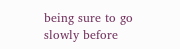being sure to go slowly before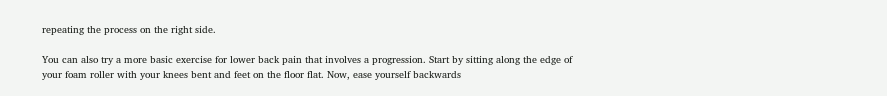repeating the process on the right side.

You can also try a more basic exercise for lower back pain that involves a progression. Start by sitting along the edge of your foam roller with your knees bent and feet on the floor flat. Now, ease yourself backwards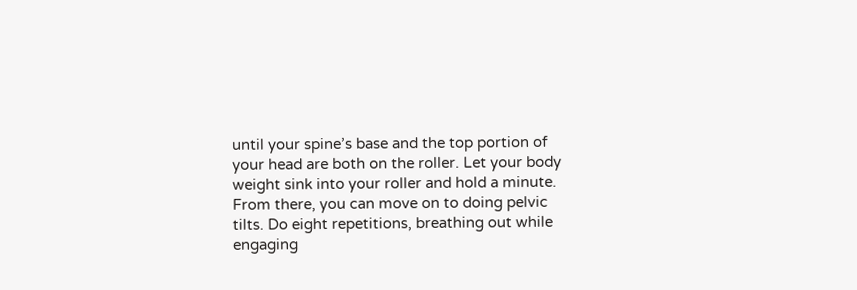until your spine’s base and the top portion of your head are both on the roller. Let your body weight sink into your roller and hold a minute. From there, you can move on to doing pelvic tilts. Do eight repetitions, breathing out while engaging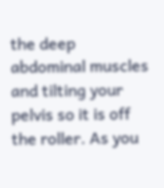the deep abdominal muscles and tilting your pelvis so it is off the roller. As you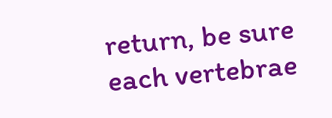return, be sure each vertebrae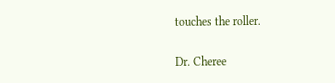touches the roller.

Dr. Cheree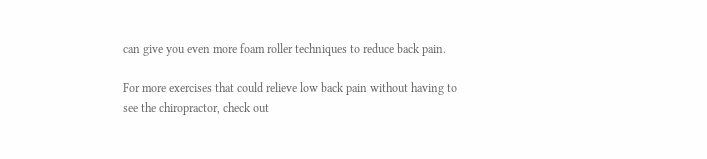can give you even more foam roller techniques to reduce back pain.

For more exercises that could relieve low back pain without having to see the chiropractor, check out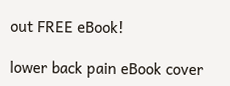out FREE eBook!

lower back pain eBook cover